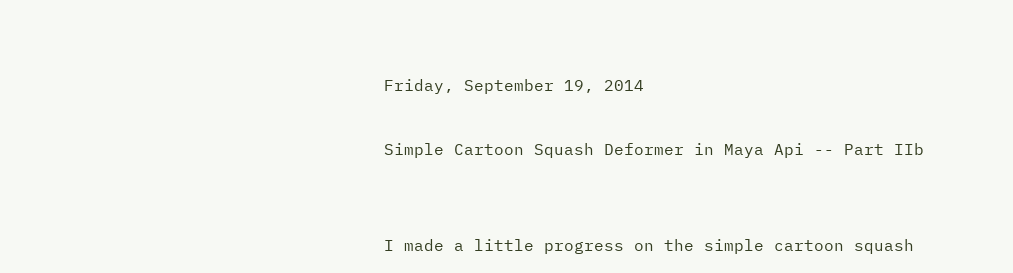Friday, September 19, 2014

Simple Cartoon Squash Deformer in Maya Api -- Part IIb


I made a little progress on the simple cartoon squash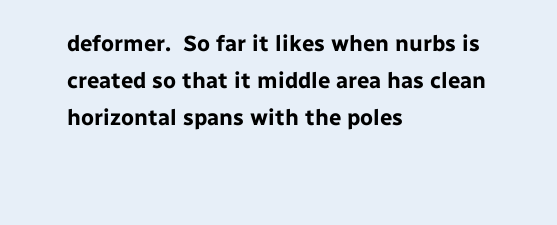deformer.  So far it likes when nurbs is created so that it middle area has clean horizontal spans with the poles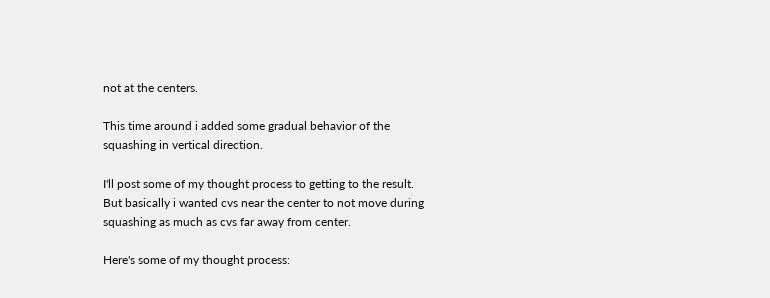not at the centers.

This time around i added some gradual behavior of the squashing in vertical direction.

I'll post some of my thought process to getting to the result.  But basically i wanted cvs near the center to not move during squashing as much as cvs far away from center.

Here's some of my thought process: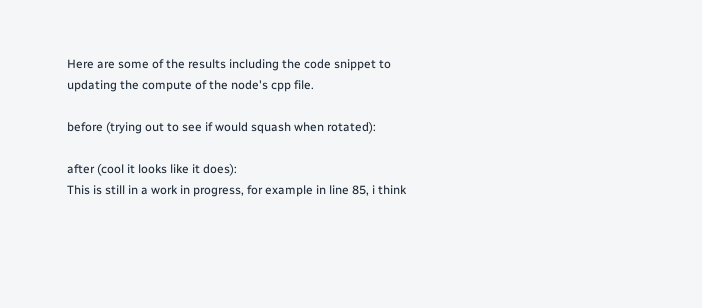Here are some of the results including the code snippet to updating the compute of the node's cpp file.

before (trying out to see if would squash when rotated):

after (cool it looks like it does):
This is still in a work in progress, for example in line 85, i think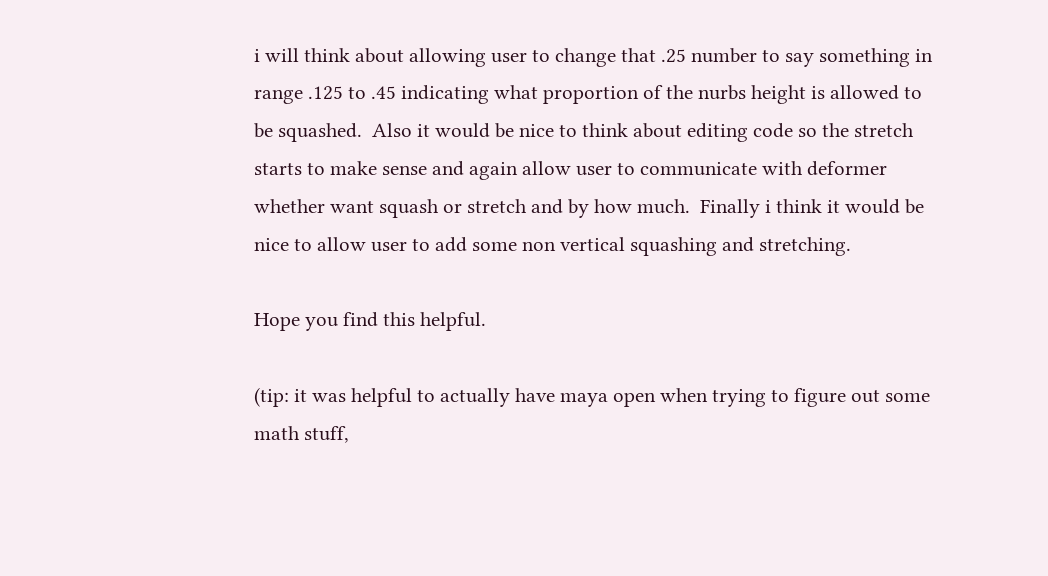i will think about allowing user to change that .25 number to say something in range .125 to .45 indicating what proportion of the nurbs height is allowed to be squashed.  Also it would be nice to think about editing code so the stretch starts to make sense and again allow user to communicate with deformer whether want squash or stretch and by how much.  Finally i think it would be nice to allow user to add some non vertical squashing and stretching.

Hope you find this helpful.

(tip: it was helpful to actually have maya open when trying to figure out some math stuff,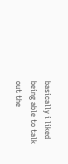basically i liked being able to talk out the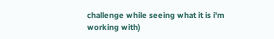challenge while seeing what it is i'm working with)